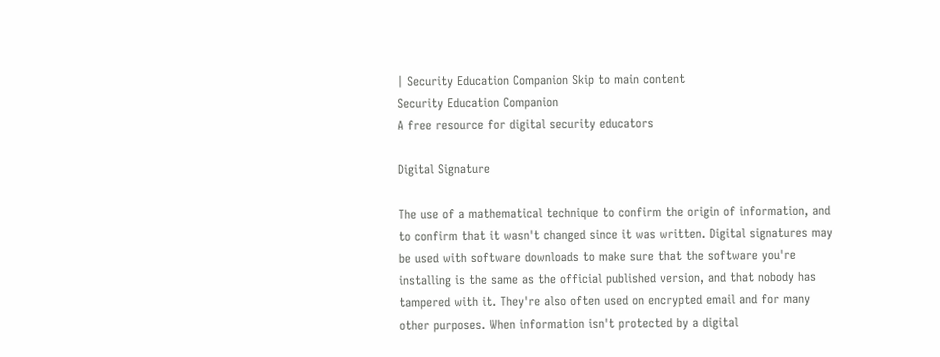| Security Education Companion Skip to main content
Security Education Companion
A free resource for digital security educators

Digital Signature

The use of a mathematical technique to confirm the origin of information, and to confirm that it wasn't changed since it was written. Digital signatures may be used with software downloads to make sure that the software you're installing is the same as the official published version, and that nobody has tampered with it. They're also often used on encrypted email and for many other purposes. When information isn't protected by a digital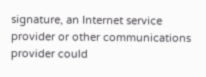signature, an Internet service provider or other communications provider could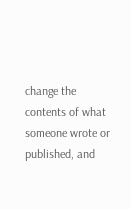change the contents of what someone wrote or published, and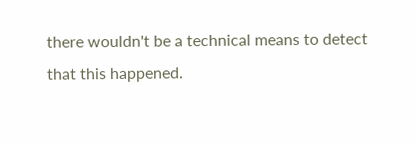there wouldn't be a technical means to detect that this happened.